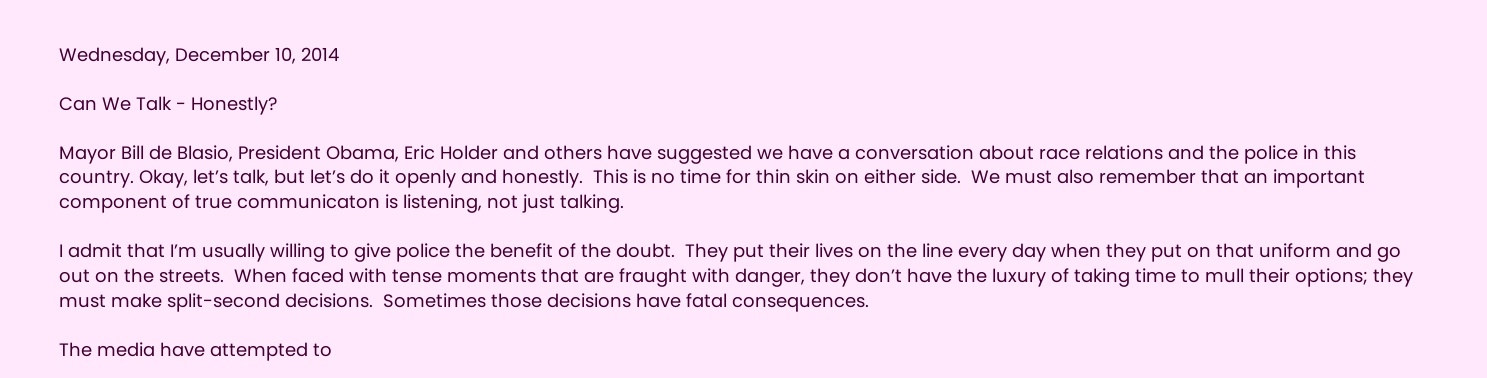Wednesday, December 10, 2014

Can We Talk - Honestly?

Mayor Bill de Blasio, President Obama, Eric Holder and others have suggested we have a conversation about race relations and the police in this country. Okay, let’s talk, but let’s do it openly and honestly.  This is no time for thin skin on either side.  We must also remember that an important component of true communicaton is listening, not just talking.

I admit that I’m usually willing to give police the benefit of the doubt.  They put their lives on the line every day when they put on that uniform and go out on the streets.  When faced with tense moments that are fraught with danger, they don’t have the luxury of taking time to mull their options; they must make split-second decisions.  Sometimes those decisions have fatal consequences.

The media have attempted to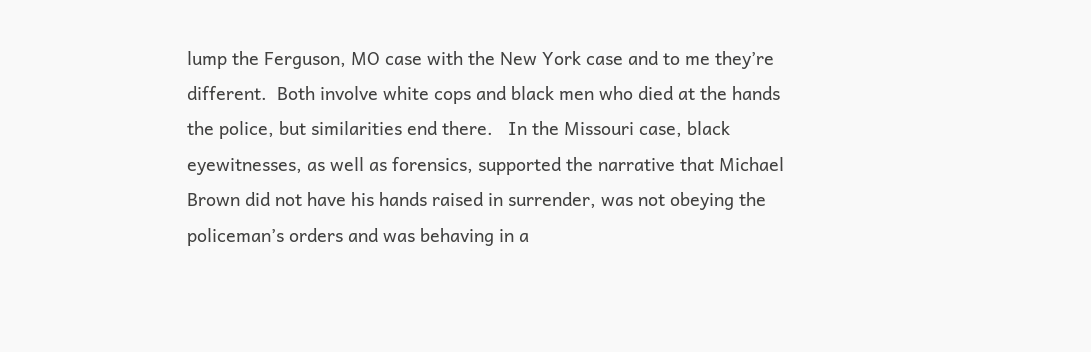lump the Ferguson, MO case with the New York case and to me they’re different.  Both involve white cops and black men who died at the hands the police, but similarities end there.   In the Missouri case, black eyewitnesses, as well as forensics, supported the narrative that Michael Brown did not have his hands raised in surrender, was not obeying the policeman’s orders and was behaving in a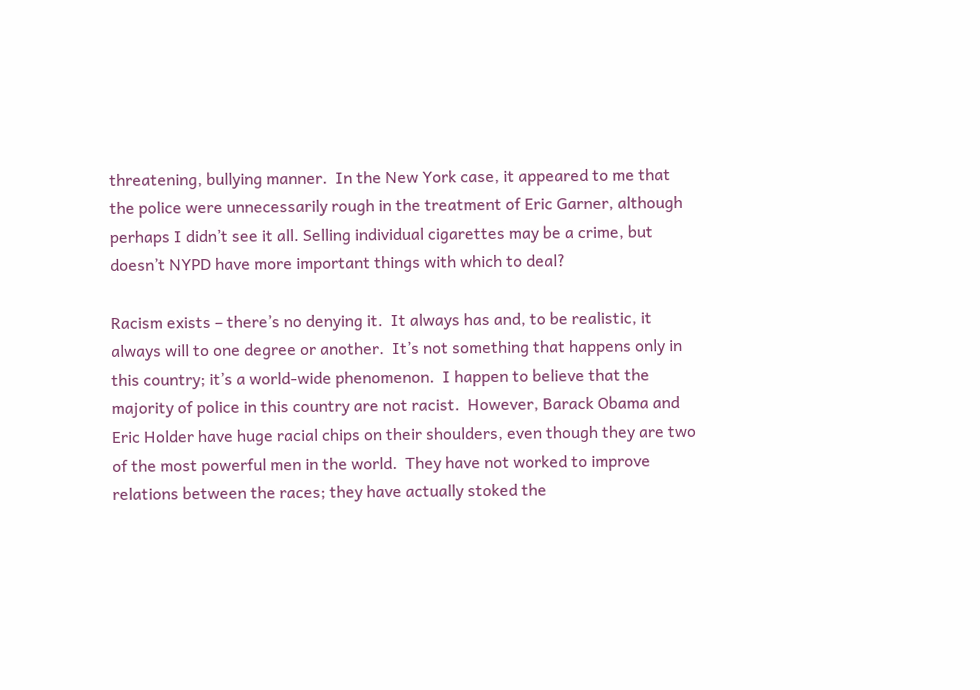threatening, bullying manner.  In the New York case, it appeared to me that the police were unnecessarily rough in the treatment of Eric Garner, although perhaps I didn’t see it all. Selling individual cigarettes may be a crime, but doesn’t NYPD have more important things with which to deal?

Racism exists – there’s no denying it.  It always has and, to be realistic, it always will to one degree or another.  It’s not something that happens only in this country; it’s a world-wide phenomenon.  I happen to believe that the majority of police in this country are not racist.  However, Barack Obama and Eric Holder have huge racial chips on their shoulders, even though they are two of the most powerful men in the world.  They have not worked to improve relations between the races; they have actually stoked the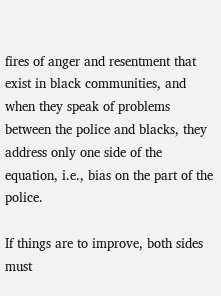fires of anger and resentment that exist in black communities, and when they speak of problems between the police and blacks, they address only one side of the equation, i.e., bias on the part of the police.

If things are to improve, both sides must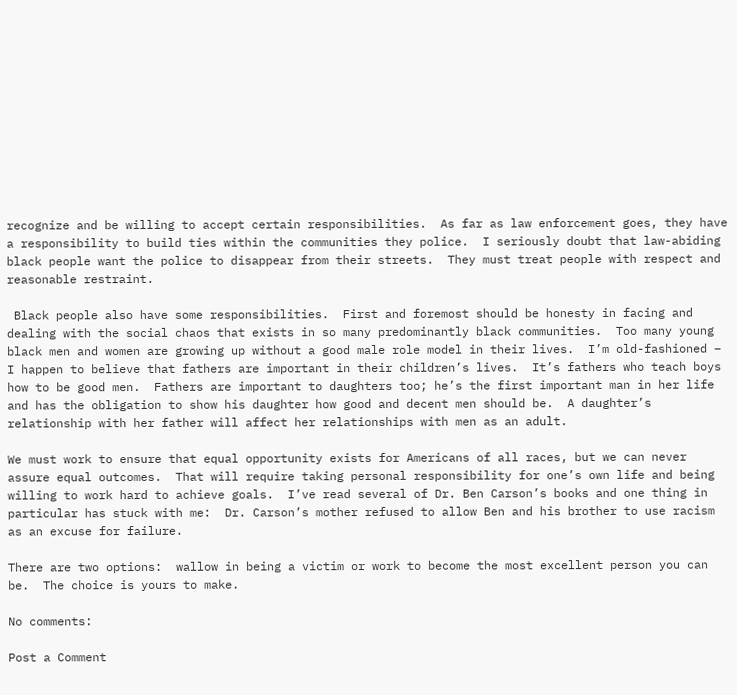recognize and be willing to accept certain responsibilities.  As far as law enforcement goes, they have a responsibility to build ties within the communities they police.  I seriously doubt that law-abiding black people want the police to disappear from their streets.  They must treat people with respect and reasonable restraint.

 Black people also have some responsibilities.  First and foremost should be honesty in facing and dealing with the social chaos that exists in so many predominantly black communities.  Too many young black men and women are growing up without a good male role model in their lives.  I’m old-fashioned – I happen to believe that fathers are important in their children’s lives.  It’s fathers who teach boys how to be good men.  Fathers are important to daughters too; he’s the first important man in her life and has the obligation to show his daughter how good and decent men should be.  A daughter’s relationship with her father will affect her relationships with men as an adult.

We must work to ensure that equal opportunity exists for Americans of all races, but we can never assure equal outcomes.  That will require taking personal responsibility for one’s own life and being willing to work hard to achieve goals.  I’ve read several of Dr. Ben Carson’s books and one thing in particular has stuck with me:  Dr. Carson’s mother refused to allow Ben and his brother to use racism as an excuse for failure.

There are two options:  wallow in being a victim or work to become the most excellent person you can be.  The choice is yours to make.

No comments:

Post a Comment